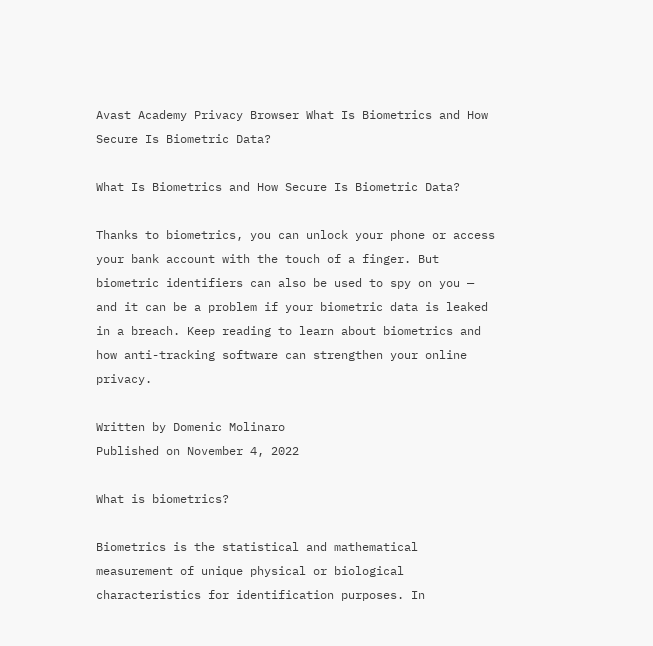Avast Academy Privacy Browser What Is Biometrics and How Secure Is Biometric Data?

What Is Biometrics and How Secure Is Biometric Data?

Thanks to biometrics, you can unlock your phone or access your bank account with the touch of a finger. But biometric identifiers can also be used to spy on you — and it can be a problem if your biometric data is leaked in a breach. Keep reading to learn about biometrics and how anti-tracking software can strengthen your online privacy.

Written by Domenic Molinaro
Published on November 4, 2022

What is biometrics?

Biometrics is the statistical and mathematical measurement of unique physical or biological characteristics for identification purposes. In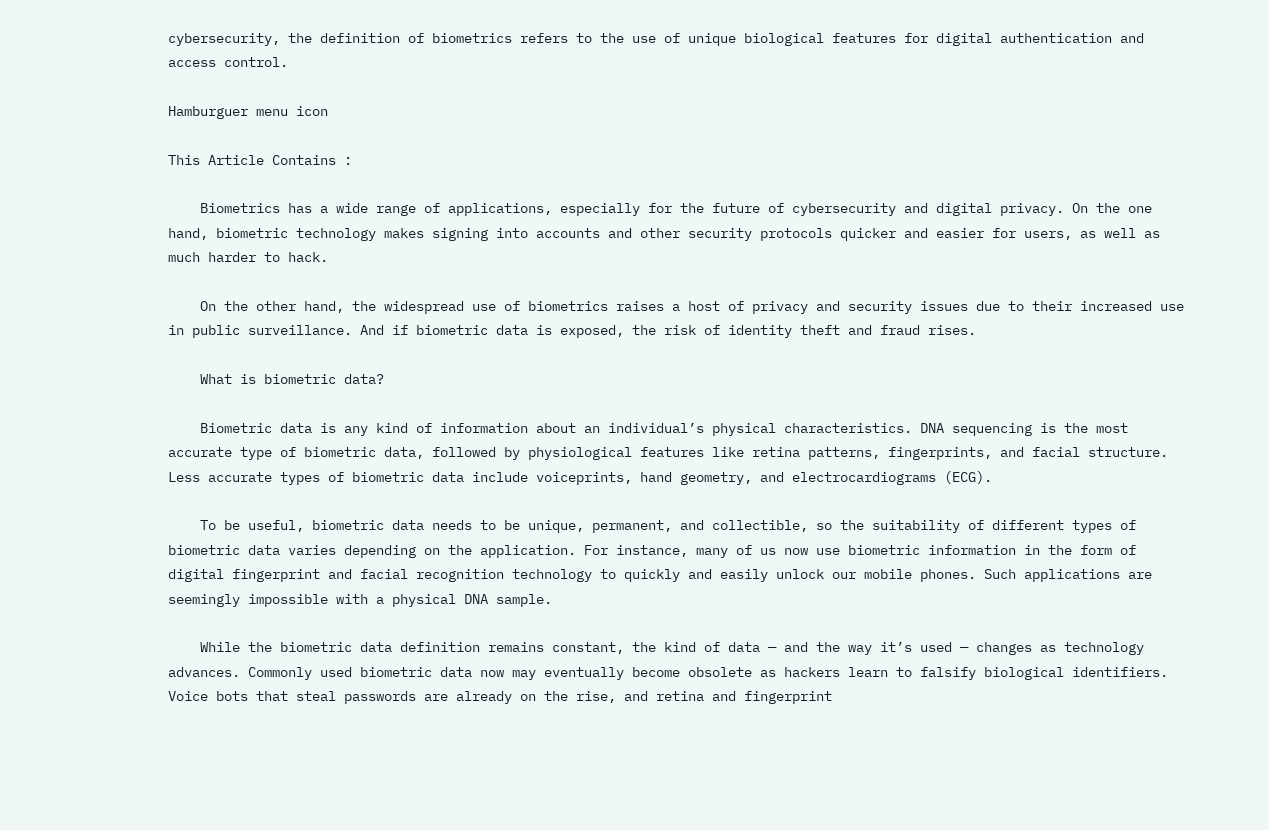cybersecurity, the definition of biometrics refers to the use of unique biological features for digital authentication and access control.

Hamburguer menu icon

This Article Contains :

    Biometrics has a wide range of applications, especially for the future of cybersecurity and digital privacy. On the one hand, biometric technology makes signing into accounts and other security protocols quicker and easier for users, as well as much harder to hack.

    On the other hand, the widespread use of biometrics raises a host of privacy and security issues due to their increased use in public surveillance. And if biometric data is exposed, the risk of identity theft and fraud rises.

    What is biometric data?

    Biometric data is any kind of information about an individual’s physical characteristics. DNA sequencing is the most accurate type of biometric data, followed by physiological features like retina patterns, fingerprints, and facial structure. Less accurate types of biometric data include voiceprints, hand geometry, and electrocardiograms (ECG).

    To be useful, biometric data needs to be unique, permanent, and collectible, so the suitability of different types of biometric data varies depending on the application. For instance, many of us now use biometric information in the form of digital fingerprint and facial recognition technology to quickly and easily unlock our mobile phones. Such applications are seemingly impossible with a physical DNA sample.

    While the biometric data definition remains constant, the kind of data — and the way it’s used — changes as technology advances. Commonly used biometric data now may eventually become obsolete as hackers learn to falsify biological identifiers. Voice bots that steal passwords are already on the rise, and retina and fingerprint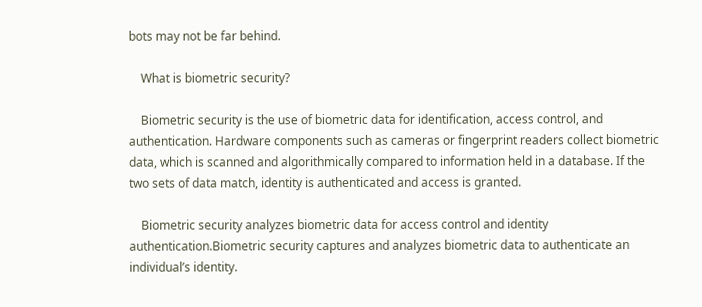bots may not be far behind.

    What is biometric security?

    Biometric security is the use of biometric data for identification, access control, and authentication. Hardware components such as cameras or fingerprint readers collect biometric data, which is scanned and algorithmically compared to information held in a database. If the two sets of data match, identity is authenticated and access is granted.

    Biometric security analyzes biometric data for access control and identity authentication.Biometric security captures and analyzes biometric data to authenticate an individual’s identity.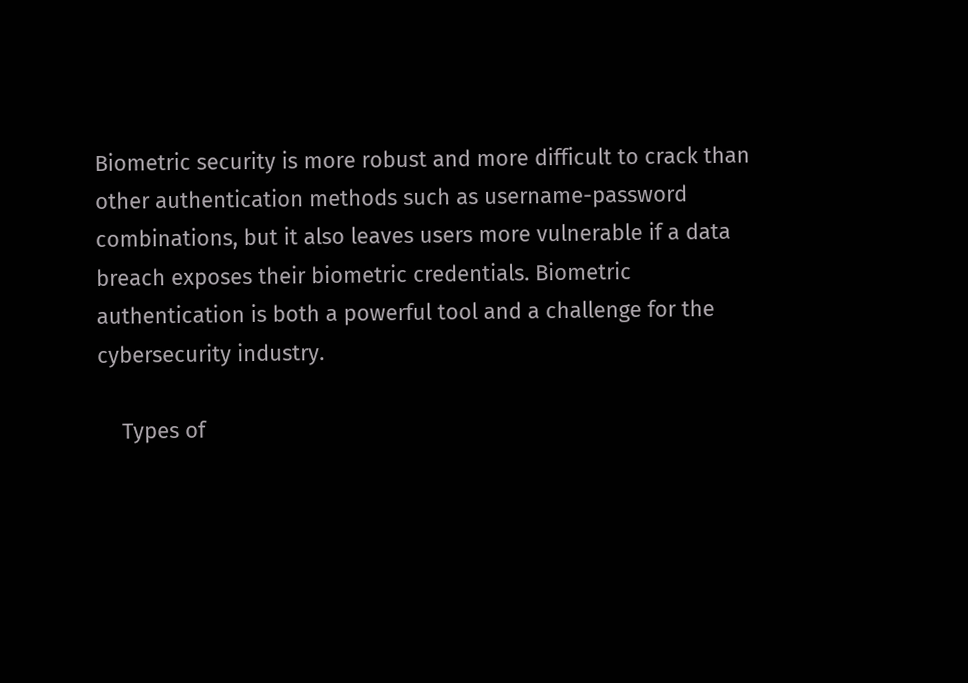Biometric security is more robust and more difficult to crack than other authentication methods such as username-password combinations, but it also leaves users more vulnerable if a data breach exposes their biometric credentials. Biometric authentication is both a powerful tool and a challenge for the cybersecurity industry.

    Types of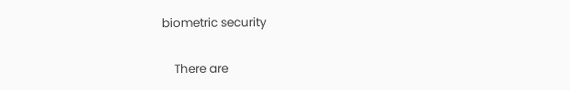biometric security

    There are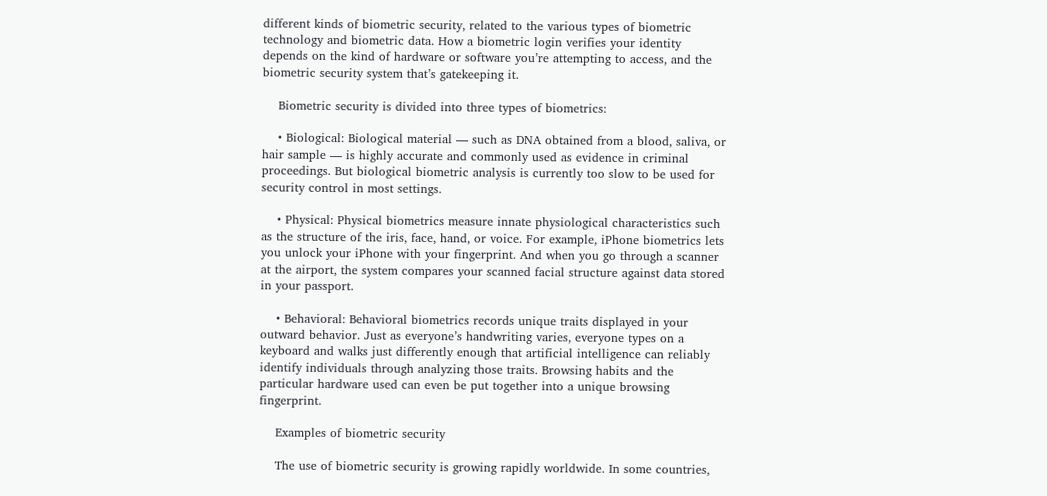different kinds of biometric security, related to the various types of biometric technology and biometric data. How a biometric login verifies your identity depends on the kind of hardware or software you’re attempting to access, and the biometric security system that’s gatekeeping it.

    Biometric security is divided into three types of biometrics:

    • Biological: Biological material — such as DNA obtained from a blood, saliva, or hair sample — is highly accurate and commonly used as evidence in criminal proceedings. But biological biometric analysis is currently too slow to be used for security control in most settings.

    • Physical: Physical biometrics measure innate physiological characteristics such as the structure of the iris, face, hand, or voice. For example, iPhone biometrics lets you unlock your iPhone with your fingerprint. And when you go through a scanner at the airport, the system compares your scanned facial structure against data stored in your passport.

    • Behavioral: Behavioral biometrics records unique traits displayed in your outward behavior. Just as everyone’s handwriting varies, everyone types on a keyboard and walks just differently enough that artificial intelligence can reliably identify individuals through analyzing those traits. Browsing habits and the particular hardware used can even be put together into a unique browsing fingerprint.

    Examples of biometric security

    The use of biometric security is growing rapidly worldwide. In some countries,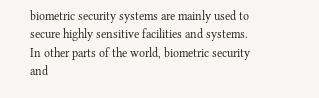biometric security systems are mainly used to secure highly sensitive facilities and systems. In other parts of the world, biometric security and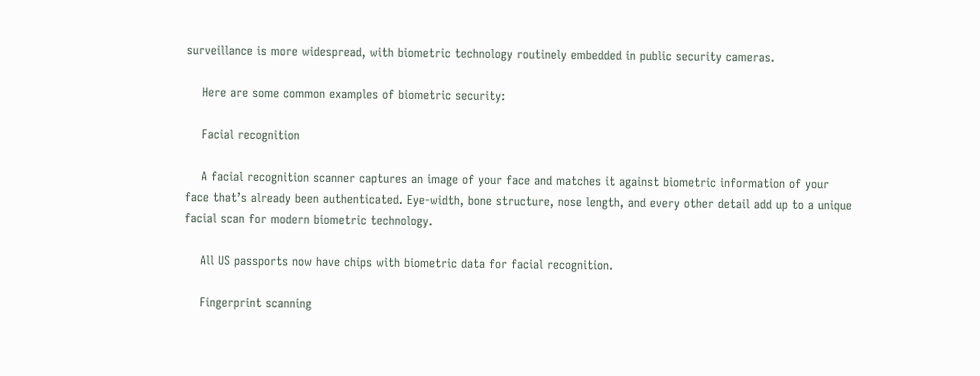surveillance is more widespread, with biometric technology routinely embedded in public security cameras.

    Here are some common examples of biometric security:

    Facial recognition

    A facial recognition scanner captures an image of your face and matches it against biometric information of your face that’s already been authenticated. Eye-width, bone structure, nose length, and every other detail add up to a unique facial scan for modern biometric technology.

    All US passports now have chips with biometric data for facial recognition.

    Fingerprint scanning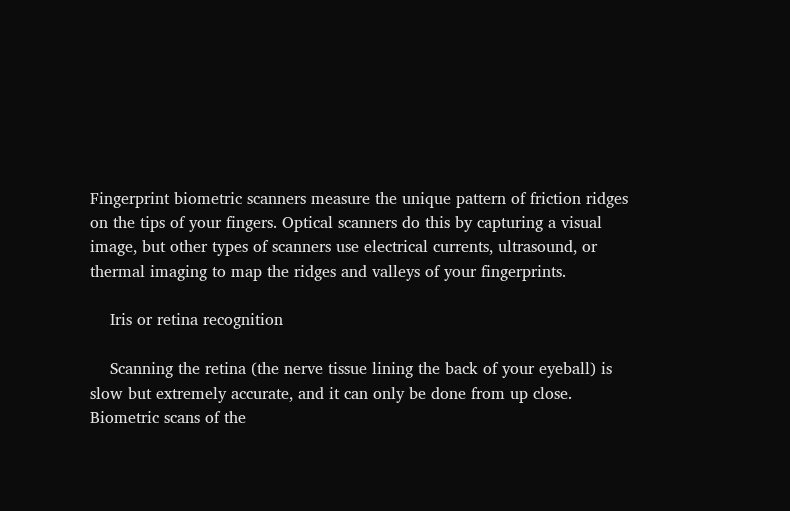Fingerprint biometric scanners measure the unique pattern of friction ridges on the tips of your fingers. Optical scanners do this by capturing a visual image, but other types of scanners use electrical currents, ultrasound, or thermal imaging to map the ridges and valleys of your fingerprints.

    Iris or retina recognition

    Scanning the retina (the nerve tissue lining the back of your eyeball) is slow but extremely accurate, and it can only be done from up close. Biometric scans of the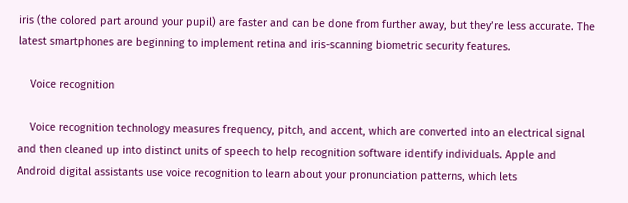iris (the colored part around your pupil) are faster and can be done from further away, but they’re less accurate. The latest smartphones are beginning to implement retina and iris-scanning biometric security features.

    Voice recognition

    Voice recognition technology measures frequency, pitch, and accent, which are converted into an electrical signal and then cleaned up into distinct units of speech to help recognition software identify individuals. Apple and Android digital assistants use voice recognition to learn about your pronunciation patterns, which lets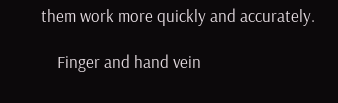them work more quickly and accurately.

    Finger and hand vein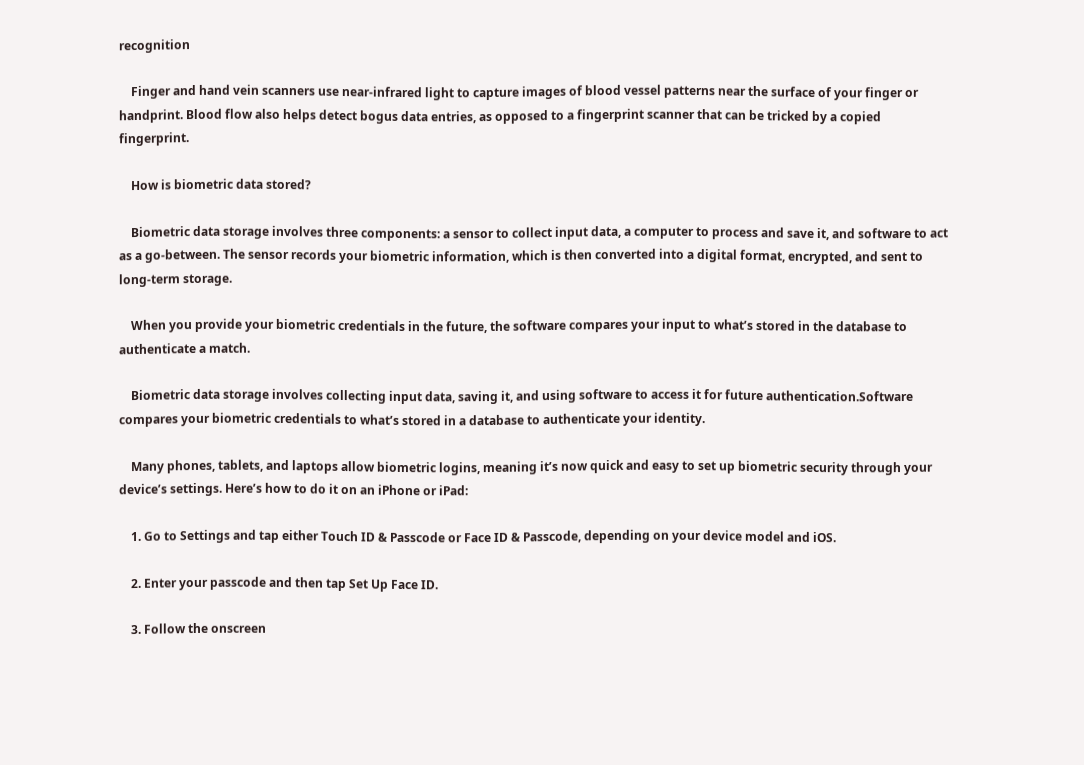recognition

    Finger and hand vein scanners use near-infrared light to capture images of blood vessel patterns near the surface of your finger or handprint. Blood flow also helps detect bogus data entries, as opposed to a fingerprint scanner that can be tricked by a copied fingerprint.

    How is biometric data stored?

    Biometric data storage involves three components: a sensor to collect input data, a computer to process and save it, and software to act as a go-between. The sensor records your biometric information, which is then converted into a digital format, encrypted, and sent to long-term storage.

    When you provide your biometric credentials in the future, the software compares your input to what’s stored in the database to authenticate a match.

    Biometric data storage involves collecting input data, saving it, and using software to access it for future authentication.Software compares your biometric credentials to what’s stored in a database to authenticate your identity.

    Many phones, tablets, and laptops allow biometric logins, meaning it’s now quick and easy to set up biometric security through your device’s settings. Here’s how to do it on an iPhone or iPad:

    1. Go to Settings and tap either Touch ID & Passcode or Face ID & Passcode, depending on your device model and iOS.

    2. Enter your passcode and then tap Set Up Face ID.

    3. Follow the onscreen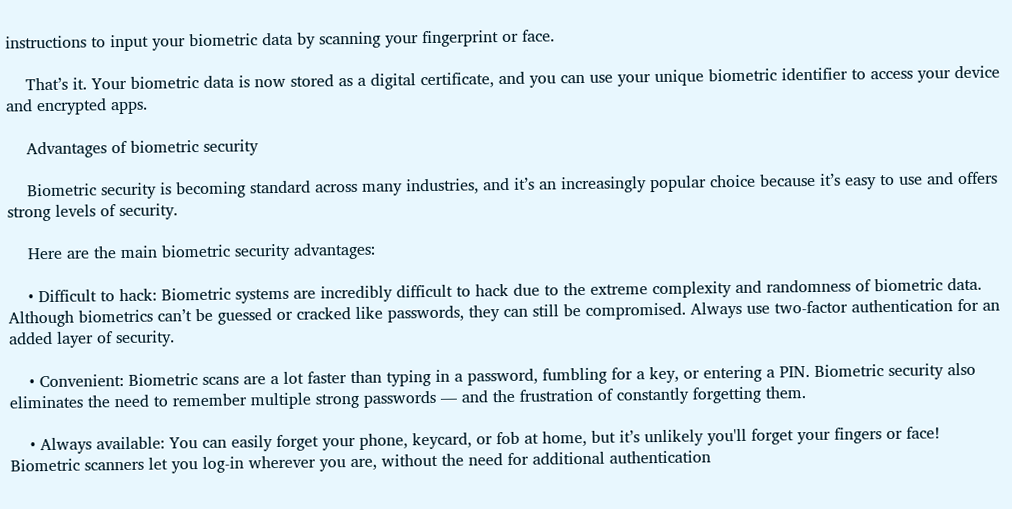instructions to input your biometric data by scanning your fingerprint or face.

    That’s it. Your biometric data is now stored as a digital certificate, and you can use your unique biometric identifier to access your device and encrypted apps.

    Advantages of biometric security

    Biometric security is becoming standard across many industries, and it’s an increasingly popular choice because it’s easy to use and offers strong levels of security.

    Here are the main biometric security advantages:

    • Difficult to hack: Biometric systems are incredibly difficult to hack due to the extreme complexity and randomness of biometric data. Although biometrics can’t be guessed or cracked like passwords, they can still be compromised. Always use two-factor authentication for an added layer of security.

    • Convenient: Biometric scans are a lot faster than typing in a password, fumbling for a key, or entering a PIN. Biometric security also eliminates the need to remember multiple strong passwords — and the frustration of constantly forgetting them.

    • Always available: You can easily forget your phone, keycard, or fob at home, but it’s unlikely you'll forget your fingers or face! Biometric scanners let you log-in wherever you are, without the need for additional authentication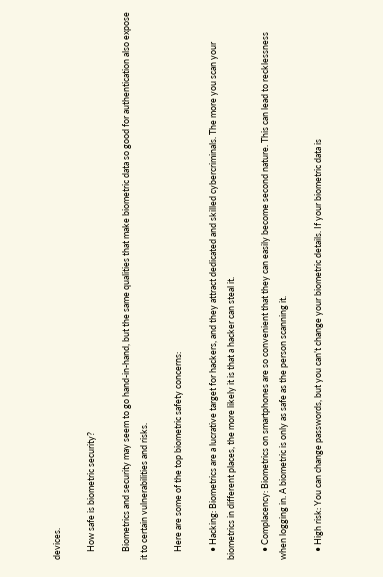devices.

    How safe is biometric security?

    Biometrics and security may seem to go hand-in-hand, but the same qualities that make biometric data so good for authentication also expose it to certain vulnerabilities and risks.

    Here are some of the top biometric safety concerns:

    • Hacking: Biometrics are a lucrative target for hackers, and they attract dedicated and skilled cybercriminals. The more you scan your biometrics in different places, the more likely it is that a hacker can steal it.

    • Complacency: Biometrics on smartphones are so convenient that they can easily become second nature. This can lead to recklessness when logging in. A biometric is only as safe as the person scanning it.

    • High risk: You can change passwords, but you can’t change your biometric details. If your biometric data is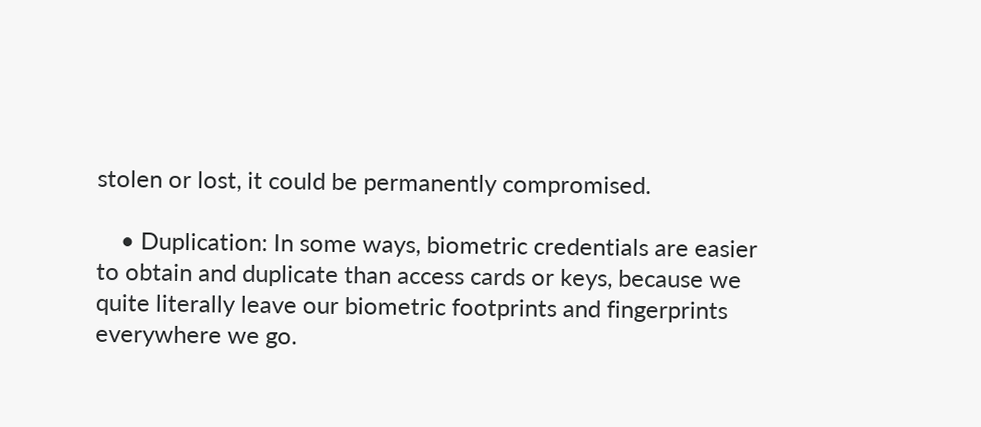stolen or lost, it could be permanently compromised.

    • Duplication: In some ways, biometric credentials are easier to obtain and duplicate than access cards or keys, because we quite literally leave our biometric footprints and fingerprints everywhere we go.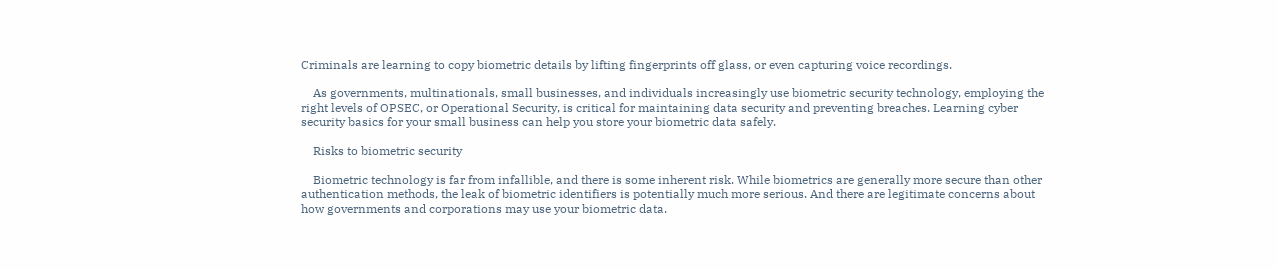Criminals are learning to copy biometric details by lifting fingerprints off glass, or even capturing voice recordings.

    As governments, multinationals, small businesses, and individuals increasingly use biometric security technology, employing the right levels of OPSEC, or Operational Security, is critical for maintaining data security and preventing breaches. Learning cyber security basics for your small business can help you store your biometric data safely.

    Risks to biometric security

    Biometric technology is far from infallible, and there is some inherent risk. While biometrics are generally more secure than other authentication methods, the leak of biometric identifiers is potentially much more serious. And there are legitimate concerns about how governments and corporations may use your biometric data.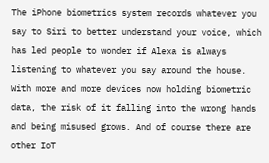The iPhone biometrics system records whatever you say to Siri to better understand your voice, which has led people to wonder if Alexa is always listening to whatever you say around the house. With more and more devices now holding biometric data, the risk of it falling into the wrong hands and being misused grows. And of course there are other IoT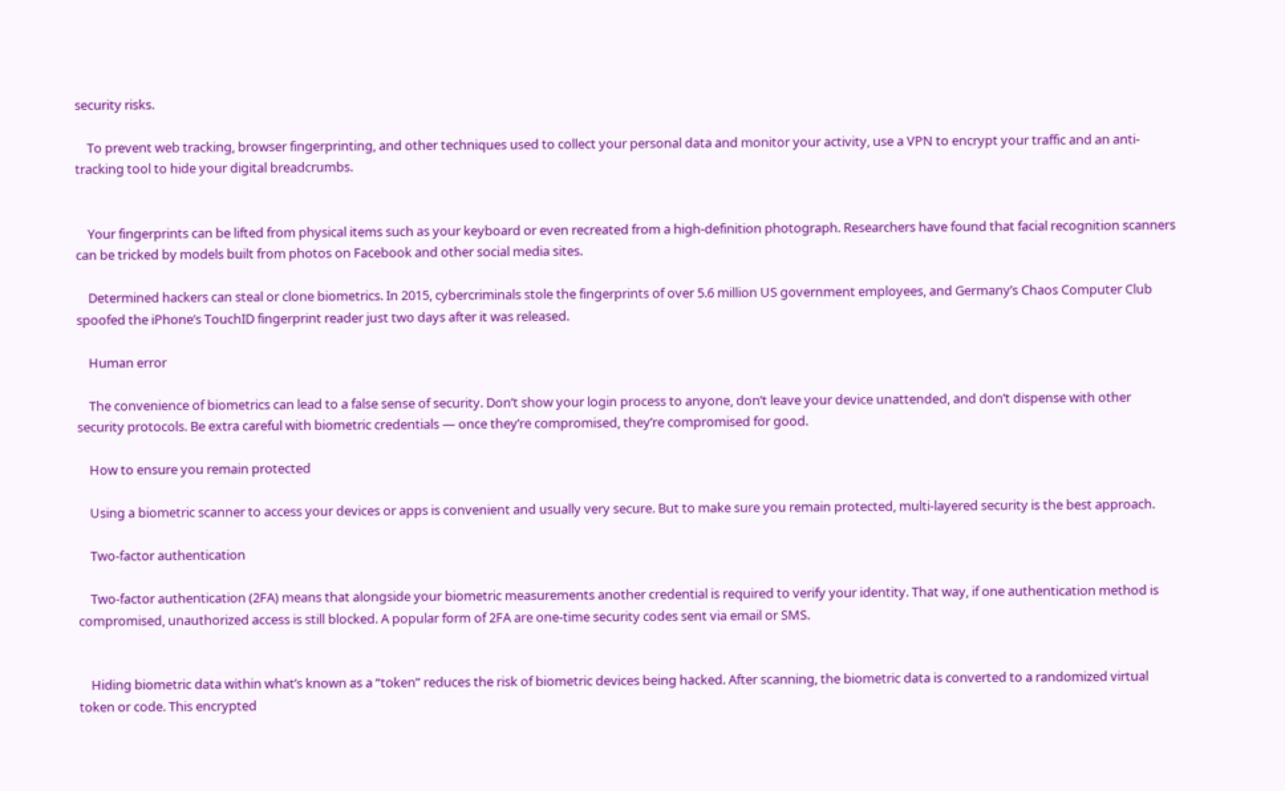security risks.

    To prevent web tracking, browser fingerprinting, and other techniques used to collect your personal data and monitor your activity, use a VPN to encrypt your traffic and an anti-tracking tool to hide your digital breadcrumbs.


    Your fingerprints can be lifted from physical items such as your keyboard or even recreated from a high-definition photograph. Researchers have found that facial recognition scanners can be tricked by models built from photos on Facebook and other social media sites.

    Determined hackers can steal or clone biometrics. In 2015, cybercriminals stole the fingerprints of over 5.6 million US government employees, and Germany’s Chaos Computer Club spoofed the iPhone’s TouchID fingerprint reader just two days after it was released.

    Human error

    The convenience of biometrics can lead to a false sense of security. Don’t show your login process to anyone, don’t leave your device unattended, and don’t dispense with other security protocols. Be extra careful with biometric credentials — once they’re compromised, they’re compromised for good.

    How to ensure you remain protected

    Using a biometric scanner to access your devices or apps is convenient and usually very secure. But to make sure you remain protected, multi-layered security is the best approach.

    Two-factor authentication

    Two-factor authentication (2FA) means that alongside your biometric measurements another credential is required to verify your identity. That way, if one authentication method is compromised, unauthorized access is still blocked. A popular form of 2FA are one-time security codes sent via email or SMS.


    Hiding biometric data within what’s known as a “token” reduces the risk of biometric devices being hacked. After scanning, the biometric data is converted to a randomized virtual token or code. This encrypted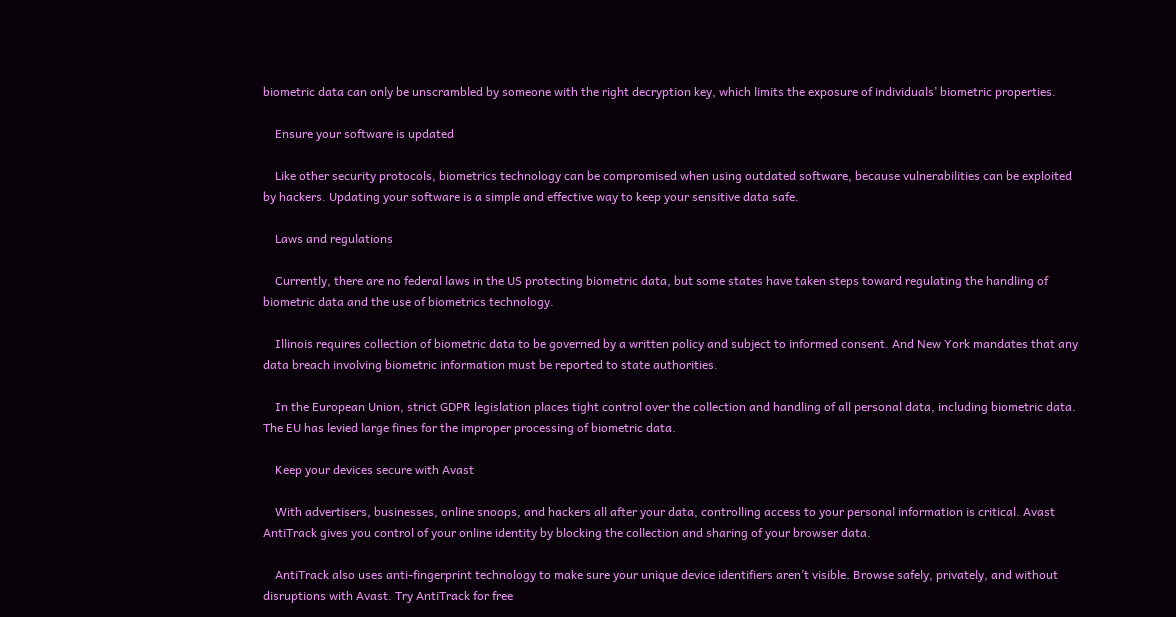biometric data can only be unscrambled by someone with the right decryption key, which limits the exposure of individuals’ biometric properties.

    Ensure your software is updated

    Like other security protocols, biometrics technology can be compromised when using outdated software, because vulnerabilities can be exploited by hackers. Updating your software is a simple and effective way to keep your sensitive data safe.

    Laws and regulations

    Currently, there are no federal laws in the US protecting biometric data, but some states have taken steps toward regulating the handling of biometric data and the use of biometrics technology.

    Illinois requires collection of biometric data to be governed by a written policy and subject to informed consent. And New York mandates that any data breach involving biometric information must be reported to state authorities.

    In the European Union, strict GDPR legislation places tight control over the collection and handling of all personal data, including biometric data. The EU has levied large fines for the improper processing of biometric data.

    Keep your devices secure with Avast

    With advertisers, businesses, online snoops, and hackers all after your data, controlling access to your personal information is critical. Avast AntiTrack gives you control of your online identity by blocking the collection and sharing of your browser data.

    AntiTrack also uses anti-fingerprint technology to make sure your unique device identifiers aren’t visible. Browse safely, privately, and without disruptions with Avast. Try AntiTrack for free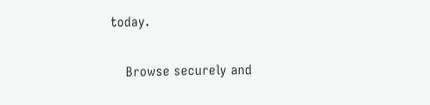today.

    Browse securely and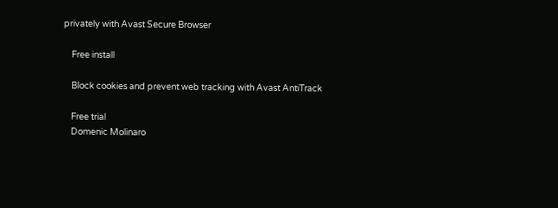privately with Avast Secure Browser

    Free install

    Block cookies and prevent web tracking with Avast AntiTrack

    Free trial
    Domenic Molinaro